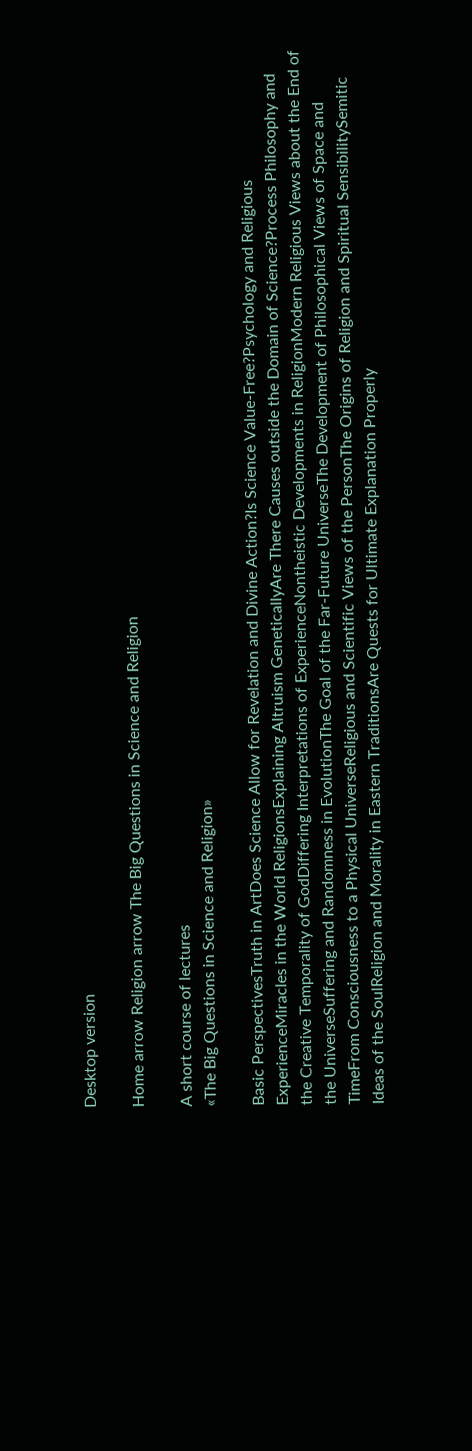Desktop version

Home arrow Religion arrow The Big Questions in Science and Religion

A short course of lectures
«The Big Questions in Science and Religion»

Basic PerspectivesTruth in ArtDoes Science Allow for Revelation and Divine Action?Is Science Value-Free?Psychology and Religious ExperienceMiracles in the World ReligionsExplaining Altruism GeneticallyAre There Causes outside the Domain of Science?Process Philosophy and the Creative Temporality of GodDiffering Interpretations of ExperienceNontheistic Developments in ReligionModern Religious Views about the End of the UniverseSuffering and Randomness in EvolutionThe Goal of the Far-Future UniverseThe Development of Philosophical Views of Space and TimeFrom Consciousness to a Physical UniverseReligious and Scientific Views of the PersonThe Origins of Religion and Spiritual SensibilitySemitic Ideas of the SoulReligion and Morality in Eastern TraditionsAre Quests for Ultimate Explanation Properly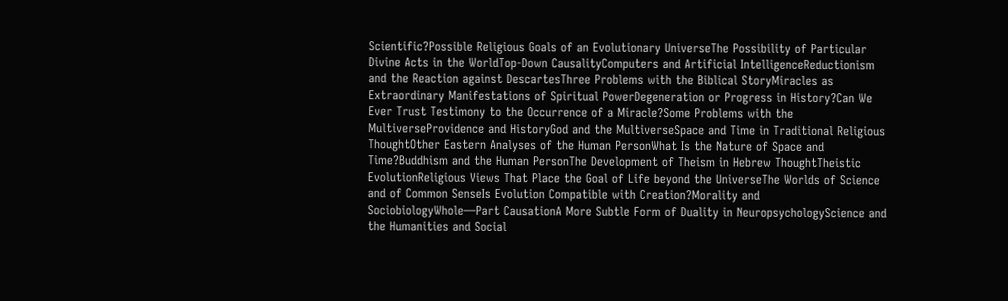Scientific?Possible Religious Goals of an Evolutionary UniverseThe Possibility of Particular Divine Acts in the WorldTop-Down CausalityComputers and Artificial IntelligenceReductionism and the Reaction against DescartesThree Problems with the Biblical StoryMiracles as Extraordinary Manifestations of Spiritual PowerDegeneration or Progress in History?Can We Ever Trust Testimony to the Occurrence of a Miracle?Some Problems with the MultiverseProvidence and HistoryGod and the MultiverseSpace and Time in Traditional Religious ThoughtOther Eastern Analyses of the Human PersonWhat Is the Nature of Space and Time?Buddhism and the Human PersonThe Development of Theism in Hebrew ThoughtTheistic EvolutionReligious Views That Place the Goal of Life beyond the UniverseThe Worlds of Science and of Common SenseIs Evolution Compatible with Creation?Morality and SociobiologyWhole—Part CausationA More Subtle Form of Duality in NeuropsychologyScience and the Humanities and Social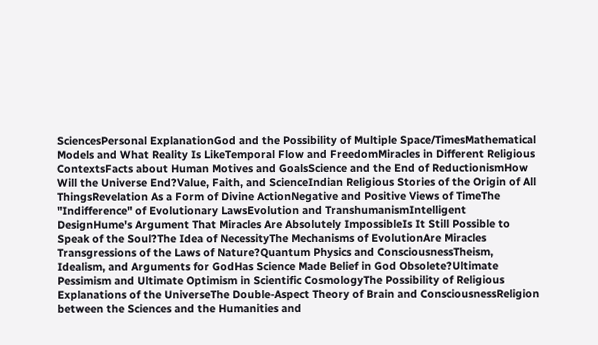SciencesPersonal ExplanationGod and the Possibility of Multiple Space/TimesMathematical Models and What Reality Is LikeTemporal Flow and FreedomMiracles in Different Religious ContextsFacts about Human Motives and GoalsScience and the End of ReductionismHow Will the Universe End?Value, Faith, and ScienceIndian Religious Stories of the Origin of All ThingsRevelation As a Form of Divine ActionNegative and Positive Views of TimeThe "Indifference" of Evolutionary LawsEvolution and TranshumanismIntelligent DesignHume's Argument That Miracles Are Absolutely ImpossibleIs It Still Possible to Speak of the Soul?The Idea of NecessityThe Mechanisms of EvolutionAre Miracles Transgressions of the Laws of Nature?Quantum Physics and ConsciousnessTheism, Idealism, and Arguments for GodHas Science Made Belief in God Obsolete?Ultimate Pessimism and Ultimate Optimism in Scientific CosmologyThe Possibility of Religious Explanations of the UniverseThe Double-Aspect Theory of Brain and ConsciousnessReligion between the Sciences and the Humanities and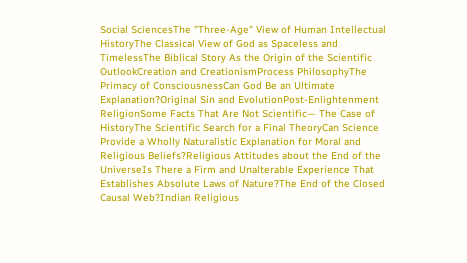Social SciencesThe "Three-Age" View of Human Intellectual HistoryThe Classical View of God as Spaceless and TimelessThe Biblical Story As the Origin of the Scientific OutlookCreation and CreationismProcess PhilosophyThe Primacy of ConsciousnessCan God Be an Ultimate Explanation?Original Sin and EvolutionPost-Enlightenment ReligionSome Facts That Are Not Scientific— The Case of HistoryThe Scientific Search for a Final TheoryCan Science Provide a Wholly Naturalistic Explanation for Moral and Religious Beliefs?Religious Attitudes about the End of the UniverseIs There a Firm and Unalterable Experience That Establishes Absolute Laws of Nature?The End of the Closed Causal Web?Indian Religious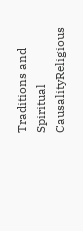Traditions and Spiritual CausalityReligious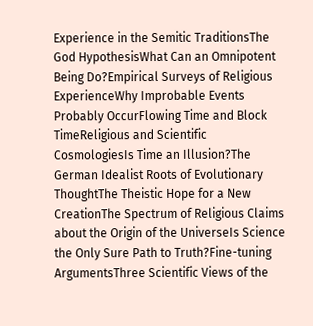Experience in the Semitic TraditionsThe God HypothesisWhat Can an Omnipotent Being Do?Empirical Surveys of Religious ExperienceWhy Improbable Events Probably OccurFlowing Time and Block TimeReligious and Scientific CosmologiesIs Time an Illusion?The German Idealist Roots of Evolutionary ThoughtThe Theistic Hope for a New CreationThe Spectrum of Religious Claims about the Origin of the UniverseIs Science the Only Sure Path to Truth?Fine-tuning ArgumentsThree Scientific Views of the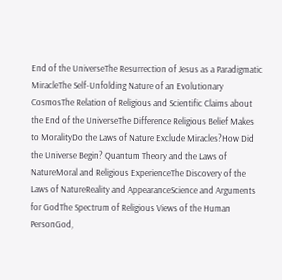End of the UniverseThe Resurrection of Jesus as a Paradigmatic MiracleThe Self-Unfolding Nature of an Evolutionary CosmosThe Relation of Religious and Scientific Claims about the End of the UniverseThe Difference Religious Belief Makes to MoralityDo the Laws of Nature Exclude Miracles?How Did the Universe Begin? Quantum Theory and the Laws of NatureMoral and Religious ExperienceThe Discovery of the Laws of NatureReality and AppearanceScience and Arguments for GodThe Spectrum of Religious Views of the Human PersonGod,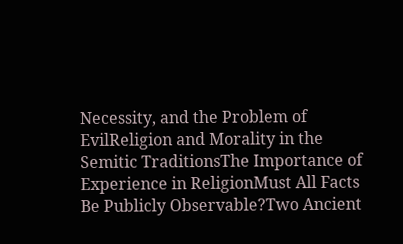Necessity, and the Problem of EvilReligion and Morality in the Semitic TraditionsThe Importance of Experience in ReligionMust All Facts Be Publicly Observable?Two Ancient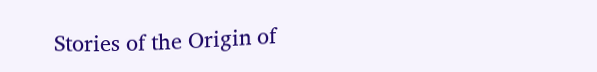Stories of the Origin of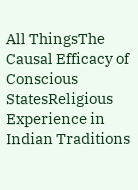All ThingsThe Causal Efficacy of Conscious StatesReligious Experience in Indian Traditions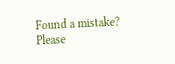Found a mistake? Please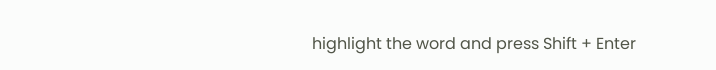highlight the word and press Shift + Enter